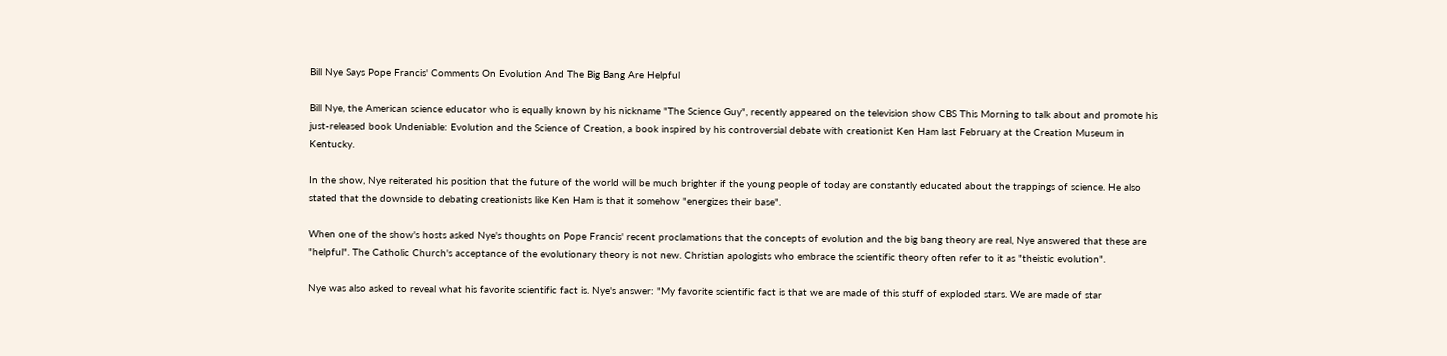Bill Nye Says Pope Francis' Comments On Evolution And The Big Bang Are Helpful

Bill Nye, the American science educator who is equally known by his nickname "The Science Guy", recently appeared on the television show CBS This Morning to talk about and promote his just-released book Undeniable: Evolution and the Science of Creation, a book inspired by his controversial debate with creationist Ken Ham last February at the Creation Museum in Kentucky.

In the show, Nye reiterated his position that the future of the world will be much brighter if the young people of today are constantly educated about the trappings of science. He also stated that the downside to debating creationists like Ken Ham is that it somehow "energizes their base".

When one of the show's hosts asked Nye's thoughts on Pope Francis' recent proclamations that the concepts of evolution and the big bang theory are real, Nye answered that these are "helpful". The Catholic Church's acceptance of the evolutionary theory is not new. Christian apologists who embrace the scientific theory often refer to it as "theistic evolution".

Nye was also asked to reveal what his favorite scientific fact is. Nye's answer: "My favorite scientific fact is that we are made of this stuff of exploded stars. We are made of star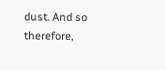dust. And so therefore,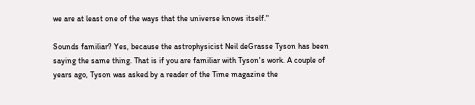we are at least one of the ways that the universe knows itself."

Sounds familiar? Yes, because the astrophysicist Neil deGrasse Tyson has been saying the same thing. That is if you are familiar with Tyson's work. A couple of years ago, Tyson was asked by a reader of the Time magazine the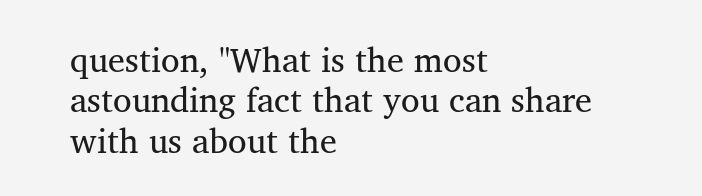question, "What is the most astounding fact that you can share with us about the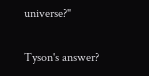universe?"

Tyson's answer?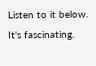Listen to it below. It's fascinating.